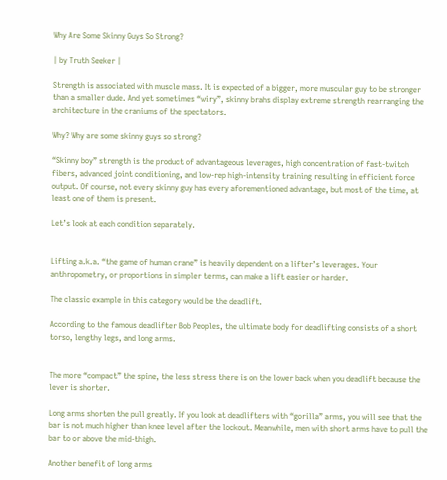Why Are Some Skinny Guys So Strong?

| by Truth Seeker |

Strength is associated with muscle mass. It is expected of a bigger, more muscular guy to be stronger than a smaller dude. And yet sometimes “wiry”, skinny brahs display extreme strength rearranging the architecture in the craniums of the spectators.

Why? Why are some skinny guys so strong?

“Skinny boy” strength is the product of advantageous leverages, high concentration of fast-twitch fibers, advanced joint conditioning, and low-rep high-intensity training resulting in efficient force output. Of course, not every skinny guy has every aforementioned advantage, but most of the time, at least one of them is present.

Let’s look at each condition separately.


Lifting a.k.a. “the game of human crane” is heavily dependent on a lifter’s leverages. Your anthropometry, or proportions in simpler terms, can make a lift easier or harder.

The classic example in this category would be the deadlift.

According to the famous deadlifter Bob Peoples, the ultimate body for deadlifting consists of a short torso, lengthy legs, and long arms.


The more “compact” the spine, the less stress there is on the lower back when you deadlift because the lever is shorter.

Long arms shorten the pull greatly. If you look at deadlifters with “gorilla” arms, you will see that the bar is not much higher than knee level after the lockout. Meanwhile, men with short arms have to pull the bar to or above the mid-thigh.

Another benefit of long arms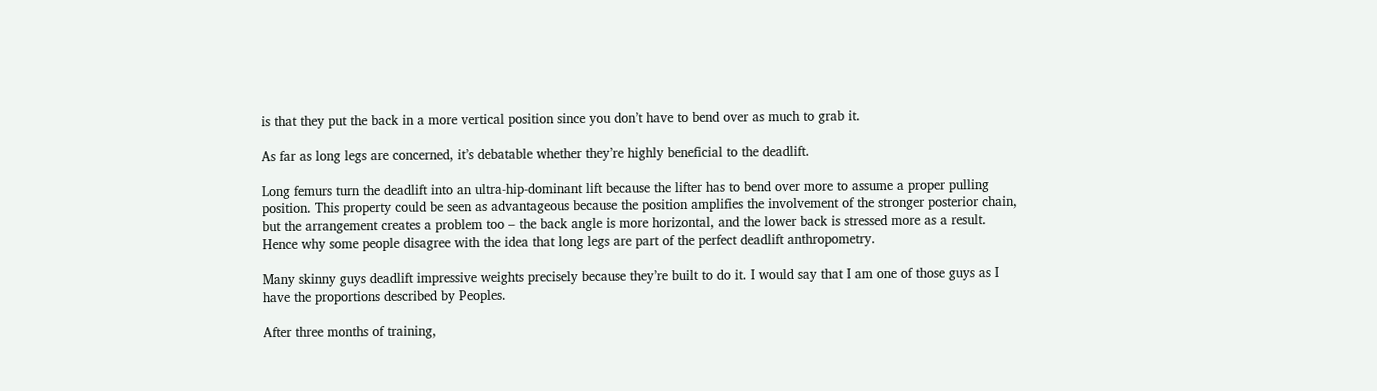is that they put the back in a more vertical position since you don’t have to bend over as much to grab it.

As far as long legs are concerned, it’s debatable whether they’re highly beneficial to the deadlift.

Long femurs turn the deadlift into an ultra-hip-dominant lift because the lifter has to bend over more to assume a proper pulling position. This property could be seen as advantageous because the position amplifies the involvement of the stronger posterior chain, but the arrangement creates a problem too – the back angle is more horizontal, and the lower back is stressed more as a result. Hence why some people disagree with the idea that long legs are part of the perfect deadlift anthropometry.

Many skinny guys deadlift impressive weights precisely because they’re built to do it. I would say that I am one of those guys as I have the proportions described by Peoples.

After three months of training,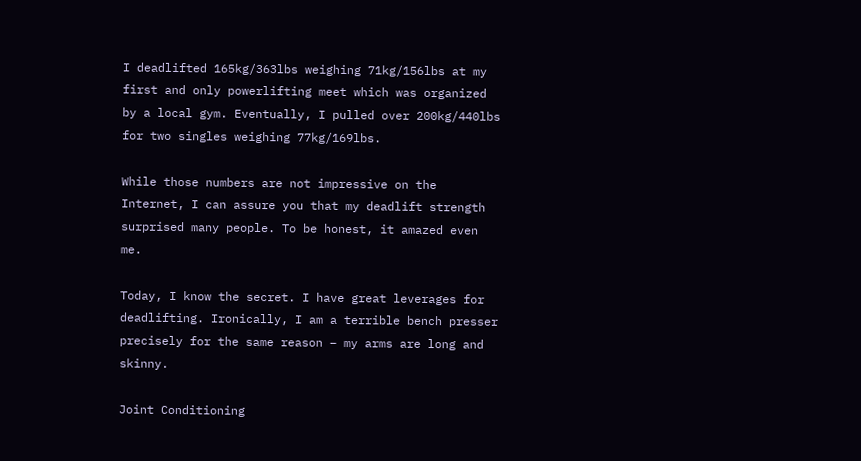I deadlifted 165kg/363lbs weighing 71kg/156lbs at my first and only powerlifting meet which was organized by a local gym. Eventually, I pulled over 200kg/440lbs for two singles weighing 77kg/169lbs.

While those numbers are not impressive on the Internet, I can assure you that my deadlift strength surprised many people. To be honest, it amazed even me.

Today, I know the secret. I have great leverages for deadlifting. Ironically, I am a terrible bench presser precisely for the same reason – my arms are long and skinny.

Joint Conditioning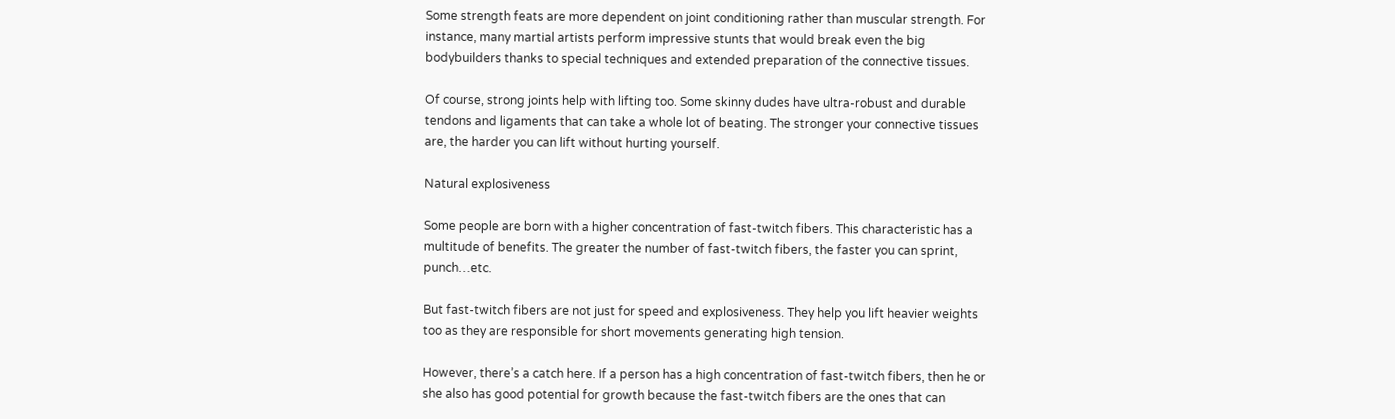Some strength feats are more dependent on joint conditioning rather than muscular strength. For instance, many martial artists perform impressive stunts that would break even the big bodybuilders thanks to special techniques and extended preparation of the connective tissues.

Of course, strong joints help with lifting too. Some skinny dudes have ultra-robust and durable tendons and ligaments that can take a whole lot of beating. The stronger your connective tissues are, the harder you can lift without hurting yourself.

Natural explosiveness

Some people are born with a higher concentration of fast-twitch fibers. This characteristic has a multitude of benefits. The greater the number of fast-twitch fibers, the faster you can sprint, punch…etc.

But fast-twitch fibers are not just for speed and explosiveness. They help you lift heavier weights too as they are responsible for short movements generating high tension.

However, there’s a catch here. If a person has a high concentration of fast-twitch fibers, then he or she also has good potential for growth because the fast-twitch fibers are the ones that can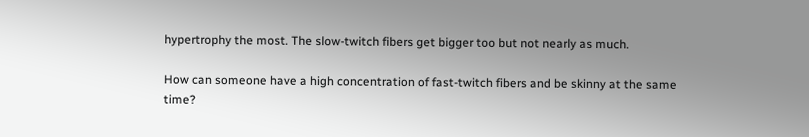hypertrophy the most. The slow-twitch fibers get bigger too but not nearly as much.

How can someone have a high concentration of fast-twitch fibers and be skinny at the same time?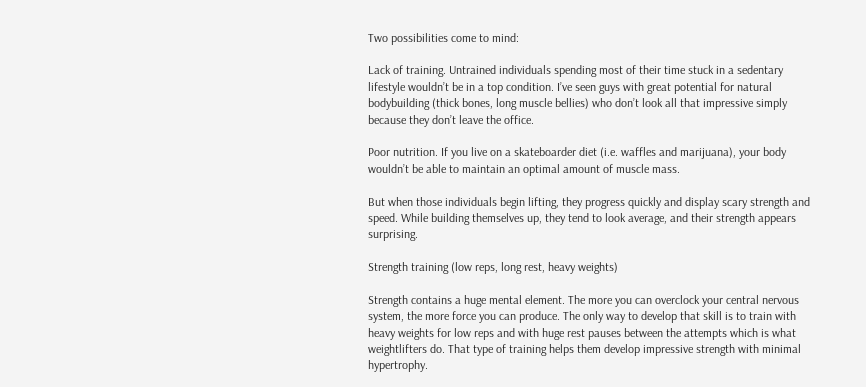Two possibilities come to mind:

Lack of training. Untrained individuals spending most of their time stuck in a sedentary lifestyle wouldn’t be in a top condition. I’ve seen guys with great potential for natural bodybuilding (thick bones, long muscle bellies) who don’t look all that impressive simply because they don’t leave the office.

Poor nutrition. If you live on a skateboarder diet (i.e. waffles and marijuana), your body wouldn’t be able to maintain an optimal amount of muscle mass.

But when those individuals begin lifting, they progress quickly and display scary strength and speed. While building themselves up, they tend to look average, and their strength appears surprising.

Strength training (low reps, long rest, heavy weights)

Strength contains a huge mental element. The more you can overclock your central nervous system, the more force you can produce. The only way to develop that skill is to train with heavy weights for low reps and with huge rest pauses between the attempts which is what weightlifters do. That type of training helps them develop impressive strength with minimal hypertrophy.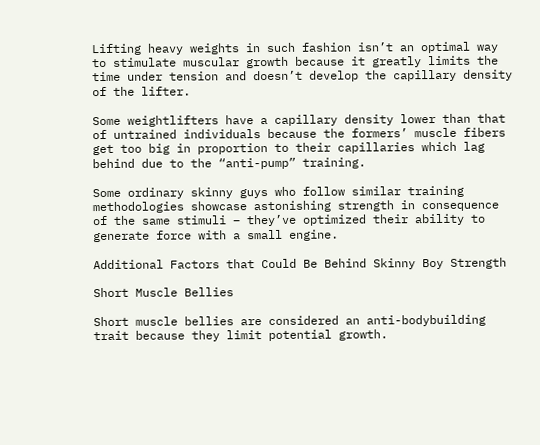Lifting heavy weights in such fashion isn’t an optimal way to stimulate muscular growth because it greatly limits the time under tension and doesn’t develop the capillary density of the lifter.

Some weightlifters have a capillary density lower than that of untrained individuals because the formers’ muscle fibers get too big in proportion to their capillaries which lag behind due to the “anti-pump” training.

Some ordinary skinny guys who follow similar training methodologies showcase astonishing strength in consequence of the same stimuli – they’ve optimized their ability to generate force with a small engine.

Additional Factors that Could Be Behind Skinny Boy Strength

Short Muscle Bellies

Short muscle bellies are considered an anti-bodybuilding trait because they limit potential growth.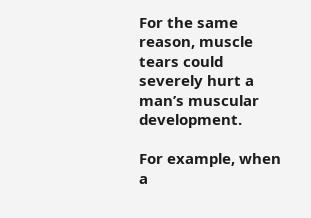For the same reason, muscle tears could severely hurt a man’s muscular development.

For example, when a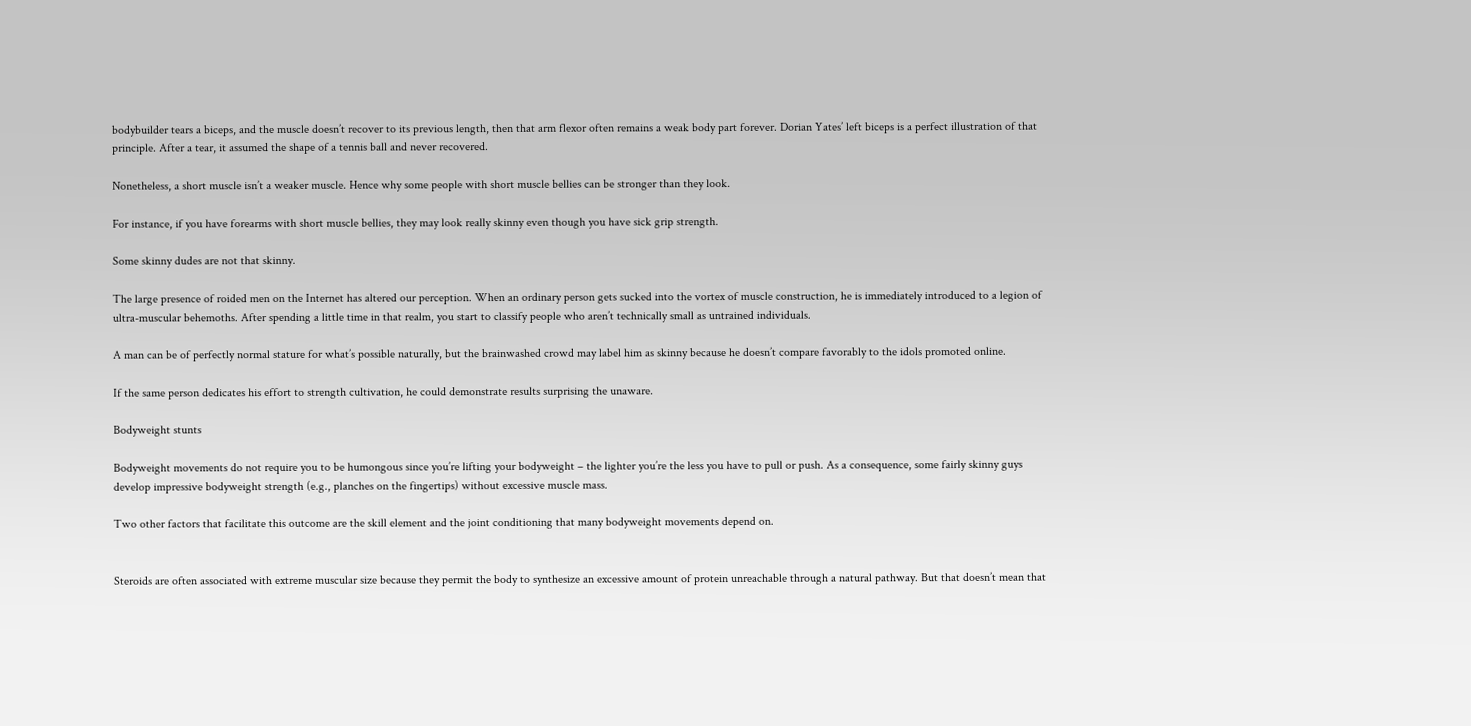bodybuilder tears a biceps, and the muscle doesn’t recover to its previous length, then that arm flexor often remains a weak body part forever. Dorian Yates’ left biceps is a perfect illustration of that principle. After a tear, it assumed the shape of a tennis ball and never recovered.

Nonetheless, a short muscle isn’t a weaker muscle. Hence why some people with short muscle bellies can be stronger than they look.

For instance, if you have forearms with short muscle bellies, they may look really skinny even though you have sick grip strength.

Some skinny dudes are not that skinny.

The large presence of roided men on the Internet has altered our perception. When an ordinary person gets sucked into the vortex of muscle construction, he is immediately introduced to a legion of ultra-muscular behemoths. After spending a little time in that realm, you start to classify people who aren’t technically small as untrained individuals.

A man can be of perfectly normal stature for what’s possible naturally, but the brainwashed crowd may label him as skinny because he doesn’t compare favorably to the idols promoted online.

If the same person dedicates his effort to strength cultivation, he could demonstrate results surprising the unaware.

Bodyweight stunts

Bodyweight movements do not require you to be humongous since you’re lifting your bodyweight – the lighter you’re the less you have to pull or push. As a consequence, some fairly skinny guys develop impressive bodyweight strength (e.g., planches on the fingertips) without excessive muscle mass.

Two other factors that facilitate this outcome are the skill element and the joint conditioning that many bodyweight movements depend on.


Steroids are often associated with extreme muscular size because they permit the body to synthesize an excessive amount of protein unreachable through a natural pathway. But that doesn’t mean that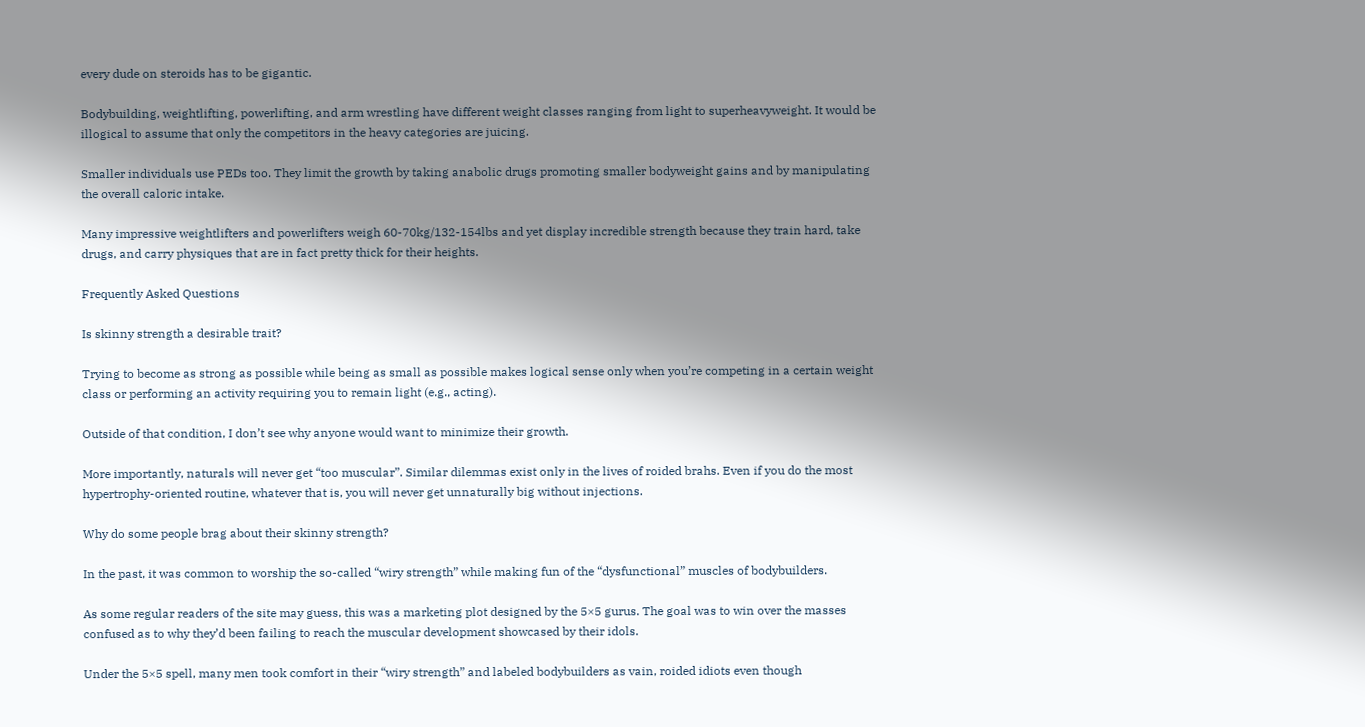every dude on steroids has to be gigantic.

Bodybuilding, weightlifting, powerlifting, and arm wrestling have different weight classes ranging from light to superheavyweight. It would be illogical to assume that only the competitors in the heavy categories are juicing.

Smaller individuals use PEDs too. They limit the growth by taking anabolic drugs promoting smaller bodyweight gains and by manipulating the overall caloric intake.

Many impressive weightlifters and powerlifters weigh 60-70kg/132-154lbs and yet display incredible strength because they train hard, take drugs, and carry physiques that are in fact pretty thick for their heights.

Frequently Asked Questions

Is skinny strength a desirable trait?

Trying to become as strong as possible while being as small as possible makes logical sense only when you’re competing in a certain weight class or performing an activity requiring you to remain light (e.g., acting).

Outside of that condition, I don’t see why anyone would want to minimize their growth.

More importantly, naturals will never get “too muscular”. Similar dilemmas exist only in the lives of roided brahs. Even if you do the most hypertrophy-oriented routine, whatever that is, you will never get unnaturally big without injections.

Why do some people brag about their skinny strength?

In the past, it was common to worship the so-called “wiry strength” while making fun of the “dysfunctional” muscles of bodybuilders.

As some regular readers of the site may guess, this was a marketing plot designed by the 5×5 gurus. The goal was to win over the masses confused as to why they’d been failing to reach the muscular development showcased by their idols.

Under the 5×5 spell, many men took comfort in their “wiry strength” and labeled bodybuilders as vain, roided idiots even though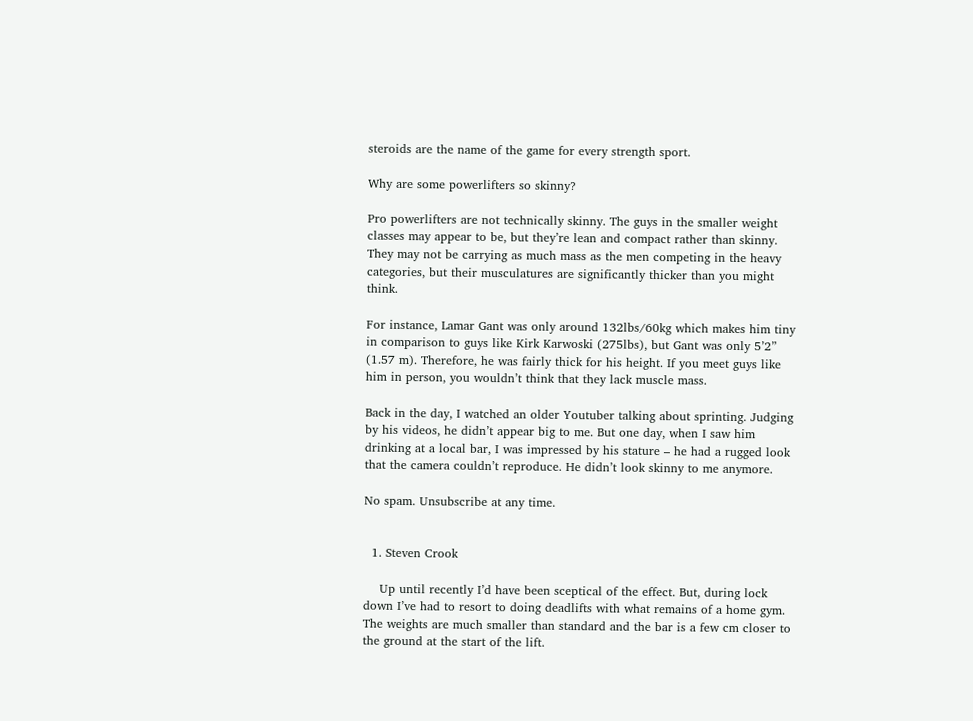steroids are the name of the game for every strength sport.

Why are some powerlifters so skinny?

Pro powerlifters are not technically skinny. The guys in the smaller weight classes may appear to be, but they’re lean and compact rather than skinny. They may not be carrying as much mass as the men competing in the heavy categories, but their musculatures are significantly thicker than you might think.

For instance, Lamar Gant was only around 132lbs/60kg which makes him tiny in comparison to guys like Kirk Karwoski (275lbs), but Gant was only 5’2” (1.57 m). Therefore, he was fairly thick for his height. If you meet guys like him in person, you wouldn’t think that they lack muscle mass.

Back in the day, I watched an older Youtuber talking about sprinting. Judging by his videos, he didn’t appear big to me. But one day, when I saw him drinking at a local bar, I was impressed by his stature – he had a rugged look that the camera couldn’t reproduce. He didn’t look skinny to me anymore.

No spam. Unsubscribe at any time.


  1. Steven Crook

    Up until recently I’d have been sceptical of the effect. But, during lock down I’ve had to resort to doing deadlifts with what remains of a home gym. The weights are much smaller than standard and the bar is a few cm closer to the ground at the start of the lift.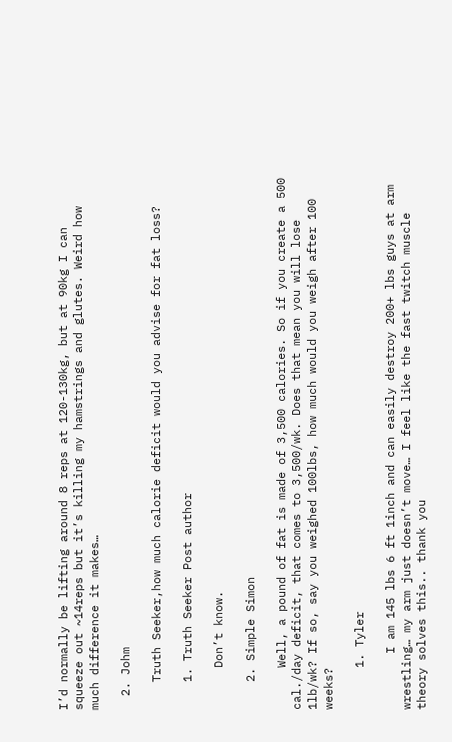I’d normally be lifting around 8 reps at 120-130kg, but at 90kg I can squeeze out ~14reps but it’s killing my hamstrings and glutes. Weird how much difference it makes…

  2. Johm

    Truth Seeker,how much calorie deficit would you advise for fat loss?

    1. Truth Seeker Post author

      Don’t know.

    2. Simple Simon

      Well, a pound of fat is made of 3,500 calories. So if you create a 500 cal./day deficit, that comes to 3,500/wk. Does that mean you will lose 1lb/wk? If so, say you weighed 100lbs, how much would you weigh after 100 weeks?

      1. Tyler

        I am 145 lbs 6 ft 1inch and can easily destroy 200+ lbs guys at arm wrestling… my arm just doesn’t move… I feel like the fast twitch muscle theory solves this.. thank you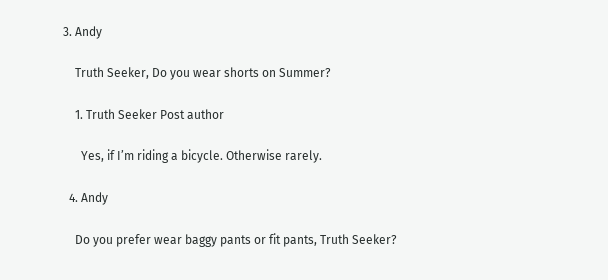3. Andy

    Truth Seeker, Do you wear shorts on Summer?

    1. Truth Seeker Post author

      Yes, if I’m riding a bicycle. Otherwise rarely.

  4. Andy

    Do you prefer wear baggy pants or fit pants, Truth Seeker?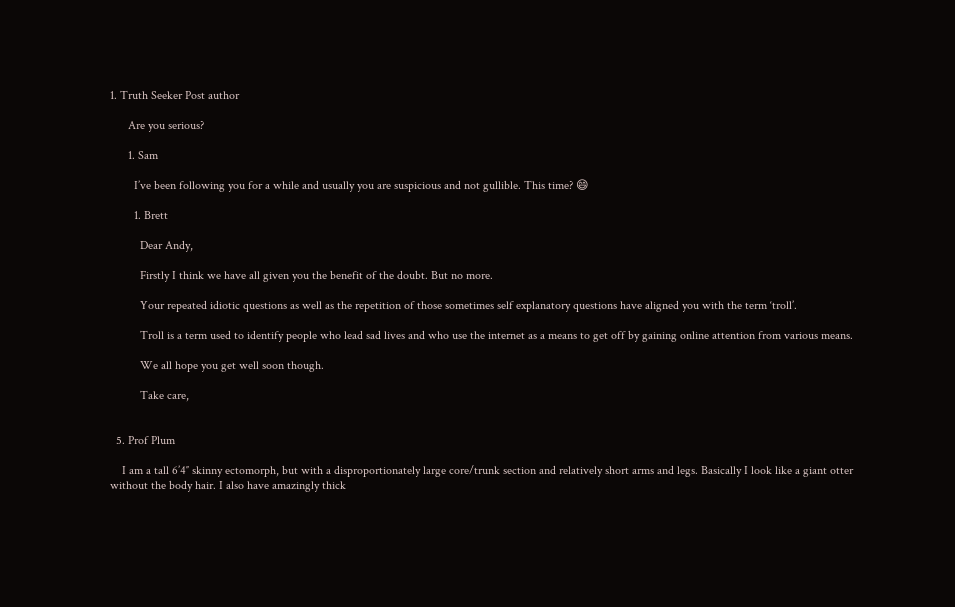1. Truth Seeker Post author

      Are you serious?

      1. Sam

        I’ve been following you for a while and usually you are suspicious and not gullible. This time? 😄

        1. Brett

          Dear Andy,

          Firstly I think we have all given you the benefit of the doubt. But no more.

          Your repeated idiotic questions as well as the repetition of those sometimes self explanatory questions have aligned you with the term ‘troll’.

          Troll is a term used to identify people who lead sad lives and who use the internet as a means to get off by gaining online attention from various means.

          We all hope you get well soon though.

          Take care,


  5. Prof Plum

    I am a tall 6’4″ skinny ectomorph, but with a disproportionately large core/trunk section and relatively short arms and legs. Basically I look like a giant otter without the body hair. I also have amazingly thick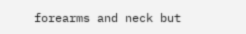forearms and neck but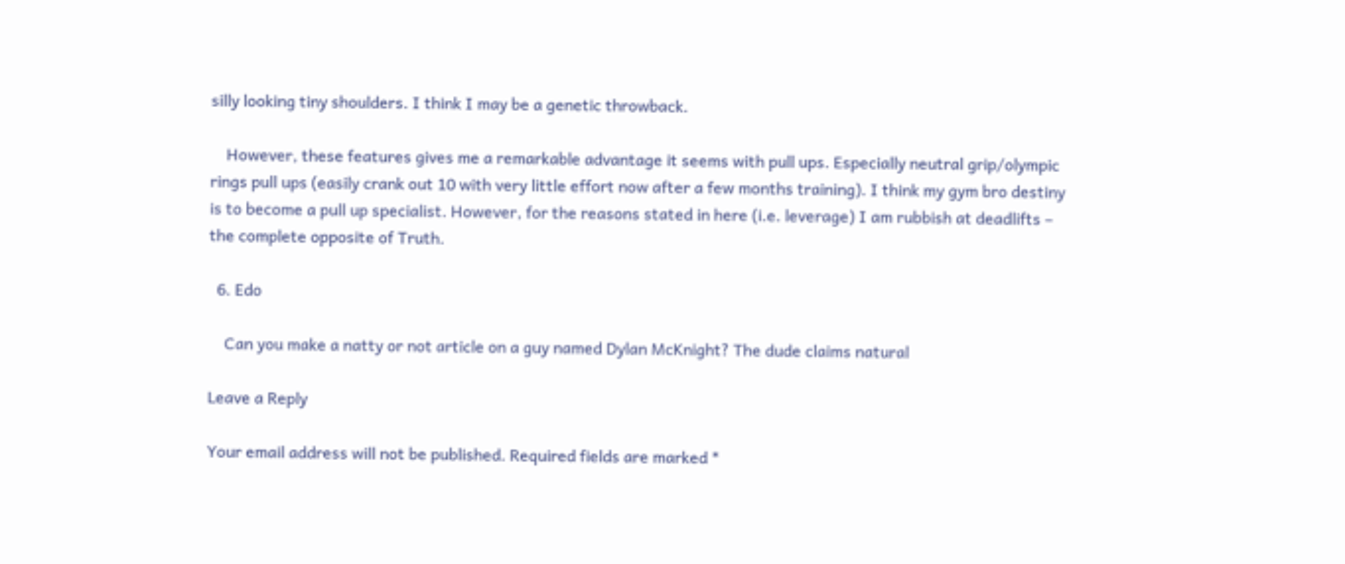silly looking tiny shoulders. I think I may be a genetic throwback.

    However, these features gives me a remarkable advantage it seems with pull ups. Especially neutral grip/olympic rings pull ups (easily crank out 10 with very little effort now after a few months training). I think my gym bro destiny is to become a pull up specialist. However, for the reasons stated in here (i.e. leverage) I am rubbish at deadlifts – the complete opposite of Truth.

  6. Edo

    Can you make a natty or not article on a guy named Dylan McKnight? The dude claims natural

Leave a Reply

Your email address will not be published. Required fields are marked *